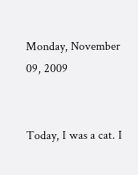Monday, November 09, 2009


Today, I was a cat. I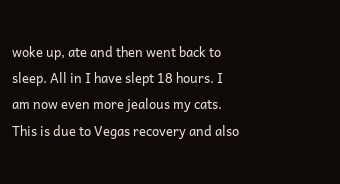woke up, ate and then went back to sleep. All in I have slept 18 hours. I am now even more jealous my cats. This is due to Vegas recovery and also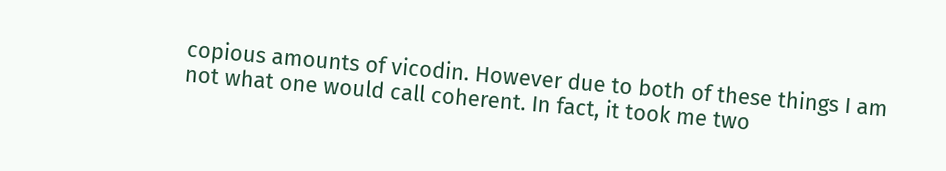copious amounts of vicodin. However due to both of these things I am not what one would call coherent. In fact, it took me two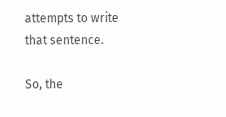attempts to write that sentence.

So, the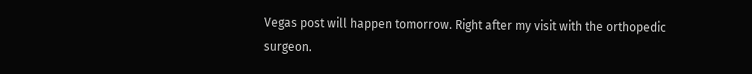Vegas post will happen tomorrow. Right after my visit with the orthopedic surgeon.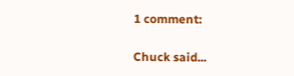1 comment:

Chuck said...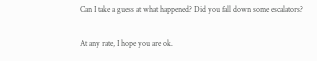Can I take a guess at what happened? Did you fall down some escalators?

At any rate, I hope you are ok.